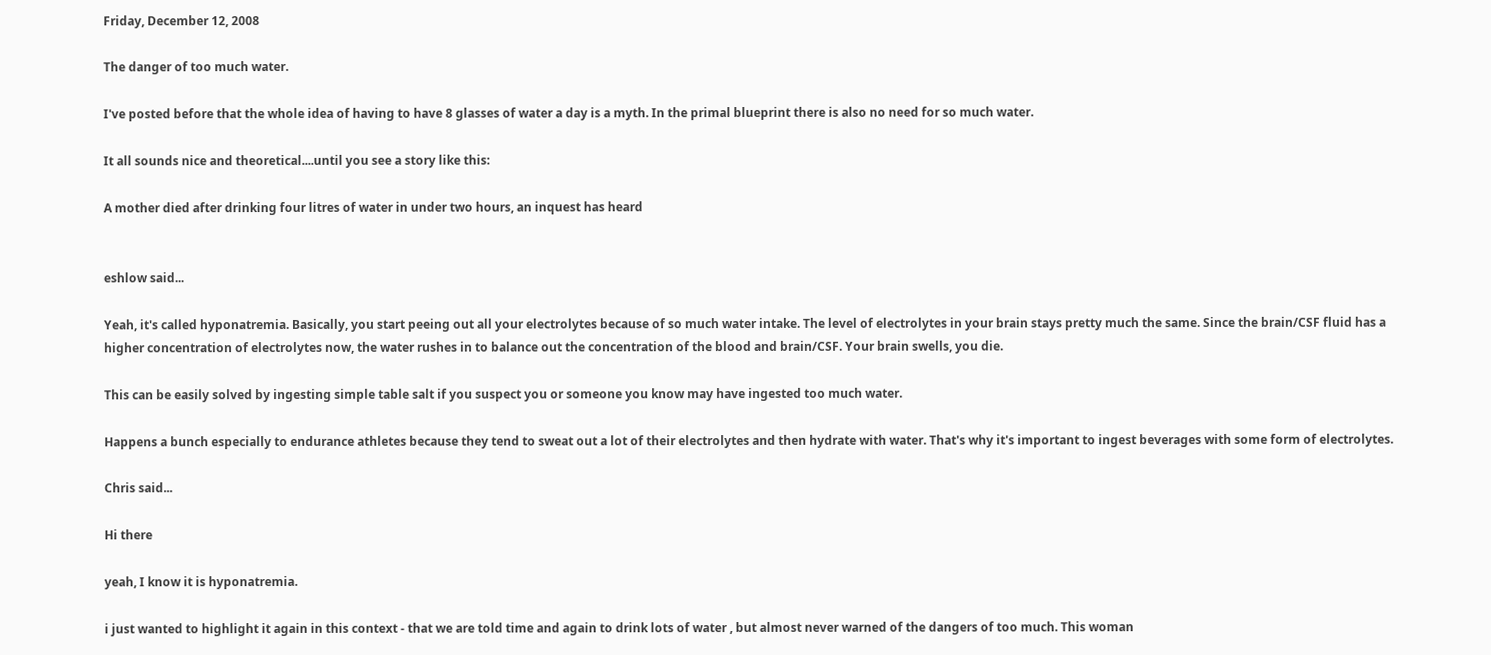Friday, December 12, 2008

The danger of too much water.

I've posted before that the whole idea of having to have 8 glasses of water a day is a myth. In the primal blueprint there is also no need for so much water.

It all sounds nice and theoretical....until you see a story like this:

A mother died after drinking four litres of water in under two hours, an inquest has heard


eshlow said...

Yeah, it's called hyponatremia. Basically, you start peeing out all your electrolytes because of so much water intake. The level of electrolytes in your brain stays pretty much the same. Since the brain/CSF fluid has a higher concentration of electrolytes now, the water rushes in to balance out the concentration of the blood and brain/CSF. Your brain swells, you die.

This can be easily solved by ingesting simple table salt if you suspect you or someone you know may have ingested too much water.

Happens a bunch especially to endurance athletes because they tend to sweat out a lot of their electrolytes and then hydrate with water. That's why it's important to ingest beverages with some form of electrolytes.

Chris said...

Hi there

yeah, I know it is hyponatremia.

i just wanted to highlight it again in this context - that we are told time and again to drink lots of water , but almost never warned of the dangers of too much. This woman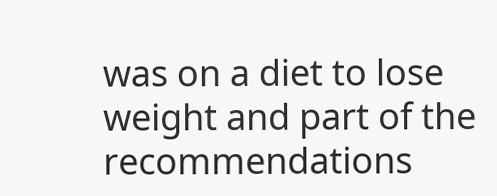was on a diet to lose weight and part of the recommendations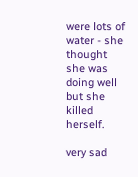were lots of water - she thought she was doing well but she killed herself.

very sad